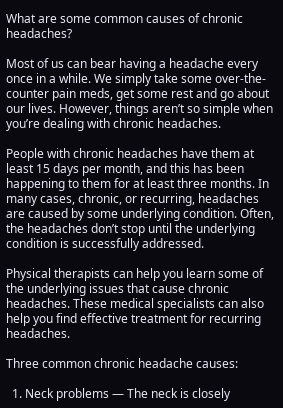What are some common causes of chronic headaches?

Most of us can bear having a headache every once in a while. We simply take some over-the-counter pain meds, get some rest and go about our lives. However, things aren’t so simple when you’re dealing with chronic headaches.

People with chronic headaches have them at least 15 days per month, and this has been happening to them for at least three months. In many cases, chronic, or recurring, headaches are caused by some underlying condition. Often, the headaches don’t stop until the underlying condition is successfully addressed.

Physical therapists can help you learn some of the underlying issues that cause chronic headaches. These medical specialists can also help you find effective treatment for recurring headaches.

Three common chronic headache causes:

  1. Neck problems — The neck is closely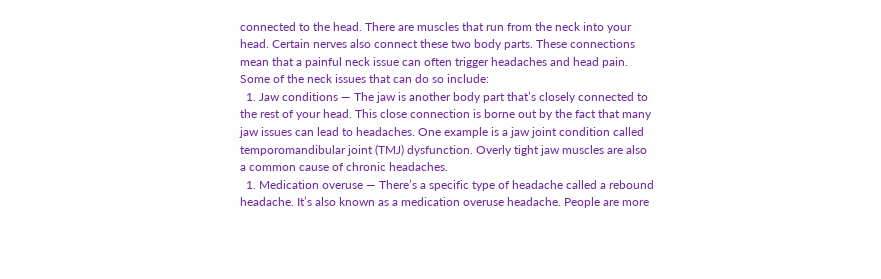connected to the head. There are muscles that run from the neck into your head. Certain nerves also connect these two body parts. These connections mean that a painful neck issue can often trigger headaches and head pain. Some of the neck issues that can do so include:
  1. Jaw conditions — The jaw is another body part that’s closely connected to the rest of your head. This close connection is borne out by the fact that many jaw issues can lead to headaches. One example is a jaw joint condition called temporomandibular joint (TMJ) dysfunction. Overly tight jaw muscles are also a common cause of chronic headaches.
  1. Medication overuse — There’s a specific type of headache called a rebound headache. It’s also known as a medication overuse headache. People are more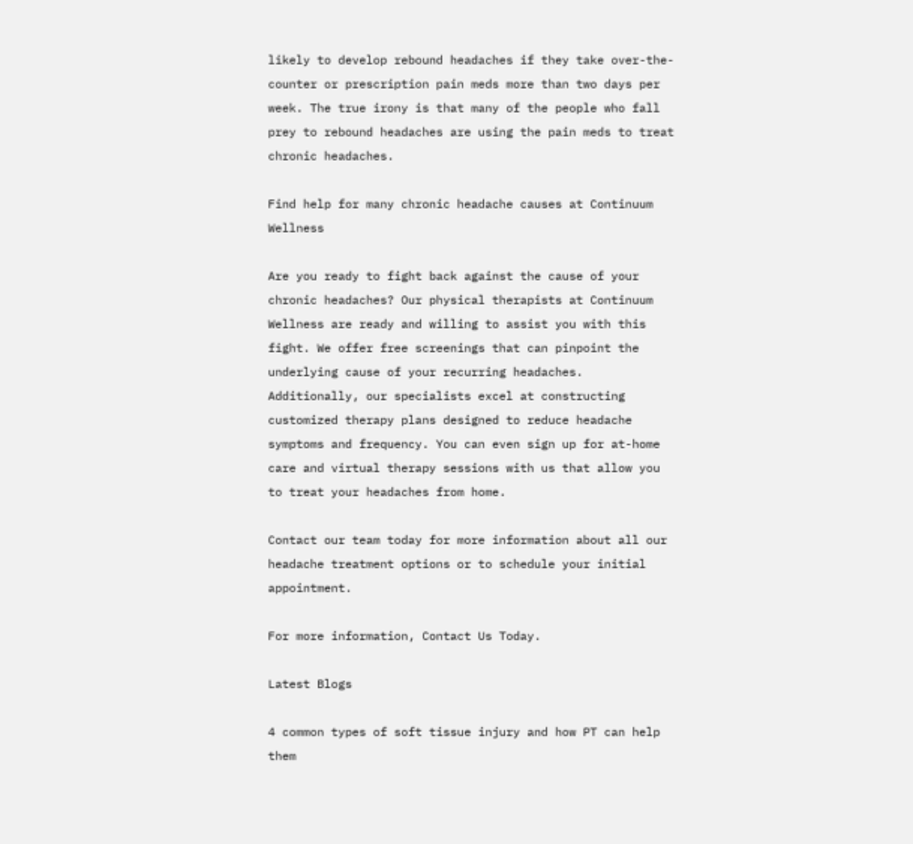likely to develop rebound headaches if they take over-the-counter or prescription pain meds more than two days per week. The true irony is that many of the people who fall prey to rebound headaches are using the pain meds to treat chronic headaches.

Find help for many chronic headache causes at Continuum Wellness

Are you ready to fight back against the cause of your chronic headaches? Our physical therapists at Continuum Wellness are ready and willing to assist you with this fight. We offer free screenings that can pinpoint the underlying cause of your recurring headaches. Additionally, our specialists excel at constructing customized therapy plans designed to reduce headache symptoms and frequency. You can even sign up for at-home care and virtual therapy sessions with us that allow you to treat your headaches from home.

Contact our team today for more information about all our headache treatment options or to schedule your initial appointment.

For more information, Contact Us Today.

Latest Blogs

4 common types of soft tissue injury and how PT can help them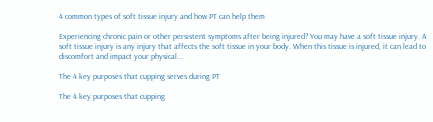4 common types of soft tissue injury and how PT can help them

Experiencing chronic pain or other persistent symptoms after being injured? You may have a soft tissue injury. A soft tissue injury is any injury that affects the soft tissue in your body. When this tissue is injured, it can lead to discomfort and impact your physical...

The 4 key purposes that cupping serves during PT

The 4 key purposes that cupping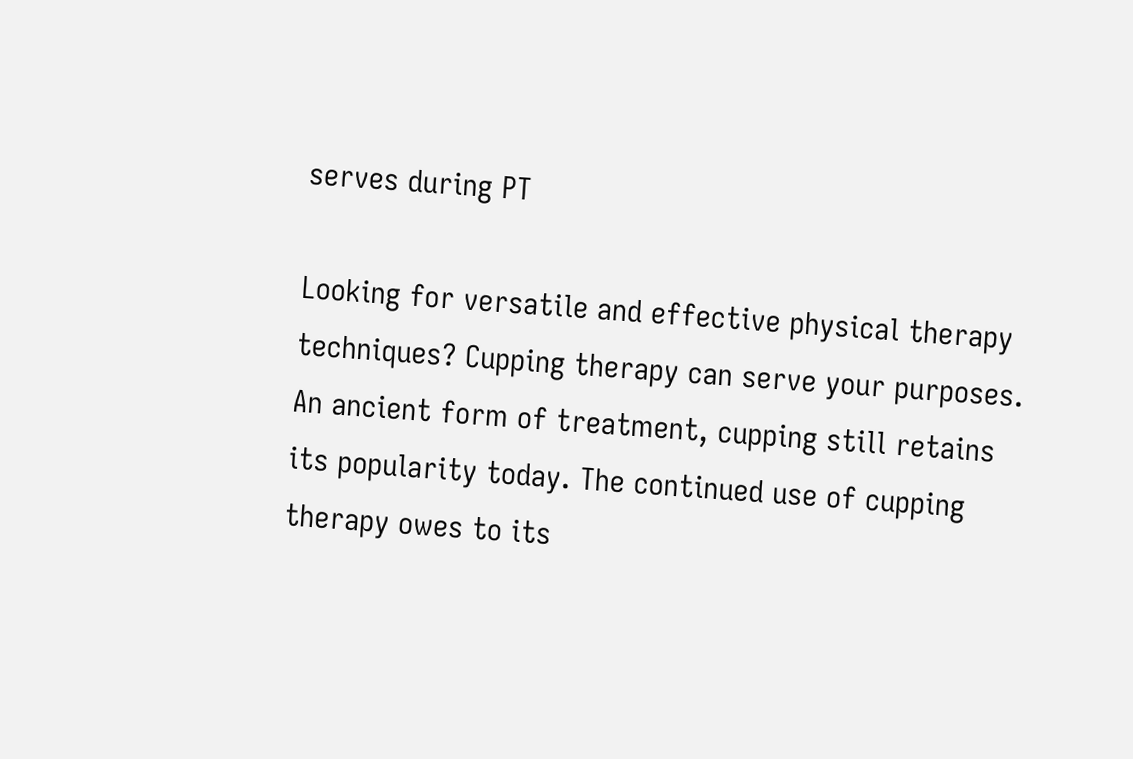serves during PT

Looking for versatile and effective physical therapy techniques? Cupping therapy can serve your purposes. An ancient form of treatment, cupping still retains its popularity today. The continued use of cupping therapy owes to its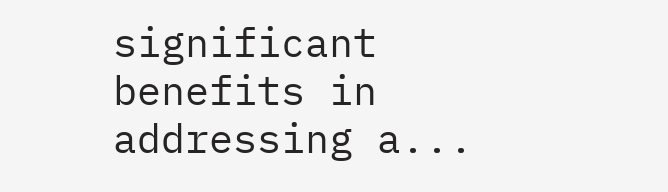significant benefits in addressing a...